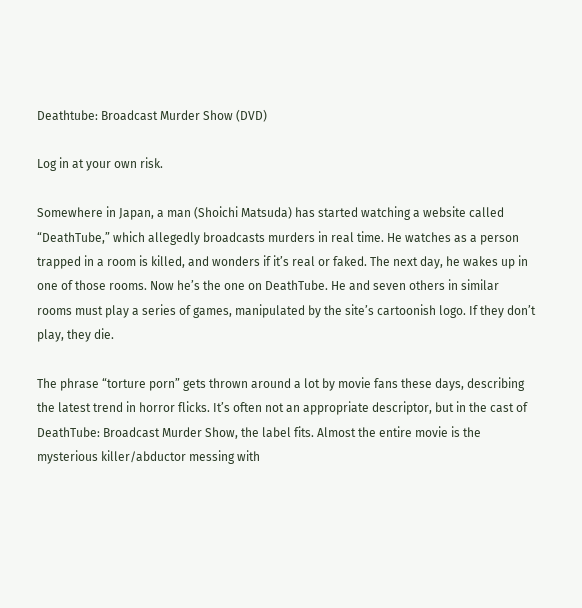Deathtube: Broadcast Murder Show (DVD)

Log in at your own risk.

Somewhere in Japan, a man (Shoichi Matsuda) has started watching a website called “DeathTube,” which allegedly broadcasts murders in real time. He watches as a person trapped in a room is killed, and wonders if it’s real or faked. The next day, he wakes up in one of those rooms. Now he’s the one on DeathTube. He and seven others in similar rooms must play a series of games, manipulated by the site’s cartoonish logo. If they don’t play, they die.

The phrase “torture porn” gets thrown around a lot by movie fans these days, describing the latest trend in horror flicks. It’s often not an appropriate descriptor, but in the cast of DeathTube: Broadcast Murder Show, the label fits. Almost the entire movie is the mysterious killer/abductor messing with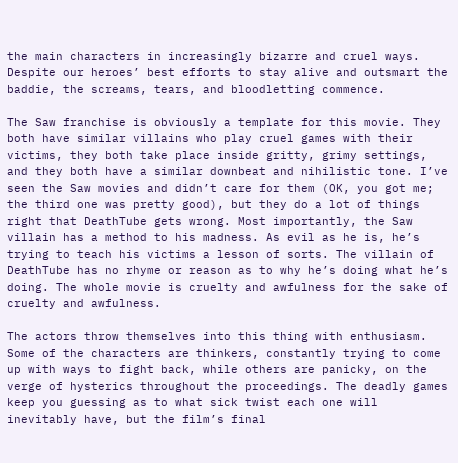the main characters in increasingly bizarre and cruel ways. Despite our heroes’ best efforts to stay alive and outsmart the baddie, the screams, tears, and bloodletting commence.

The Saw franchise is obviously a template for this movie. They both have similar villains who play cruel games with their victims, they both take place inside gritty, grimy settings, and they both have a similar downbeat and nihilistic tone. I’ve seen the Saw movies and didn’t care for them (OK, you got me; the third one was pretty good), but they do a lot of things right that DeathTube gets wrong. Most importantly, the Saw villain has a method to his madness. As evil as he is, he’s trying to teach his victims a lesson of sorts. The villain of DeathTube has no rhyme or reason as to why he’s doing what he’s doing. The whole movie is cruelty and awfulness for the sake of cruelty and awfulness.

The actors throw themselves into this thing with enthusiasm. Some of the characters are thinkers, constantly trying to come up with ways to fight back, while others are panicky, on the verge of hysterics throughout the proceedings. The deadly games keep you guessing as to what sick twist each one will inevitably have, but the film’s final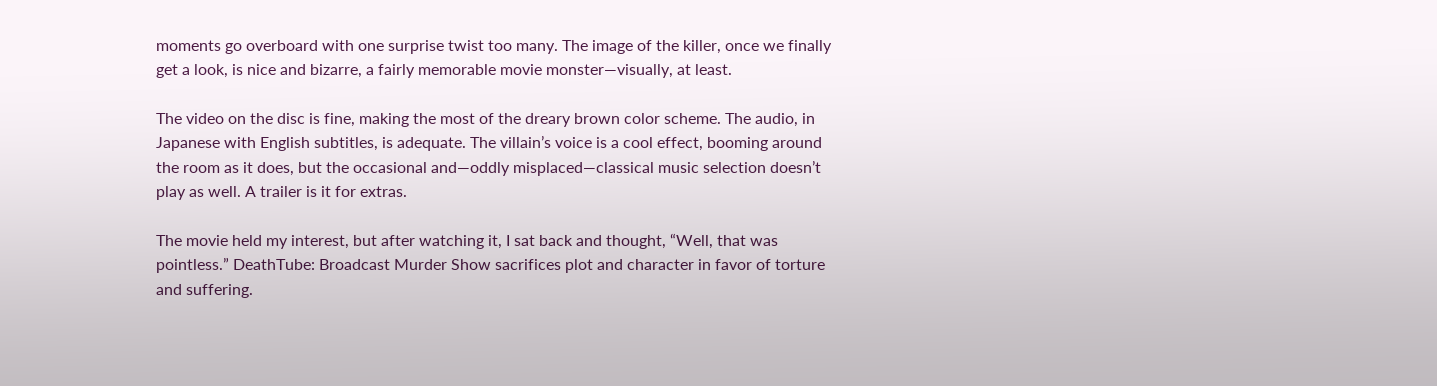moments go overboard with one surprise twist too many. The image of the killer, once we finally get a look, is nice and bizarre, a fairly memorable movie monster—visually, at least.

The video on the disc is fine, making the most of the dreary brown color scheme. The audio, in Japanese with English subtitles, is adequate. The villain’s voice is a cool effect, booming around the room as it does, but the occasional and—oddly misplaced—classical music selection doesn’t play as well. A trailer is it for extras.

The movie held my interest, but after watching it, I sat back and thought, “Well, that was pointless.” DeathTube: Broadcast Murder Show sacrifices plot and character in favor of torture and suffering.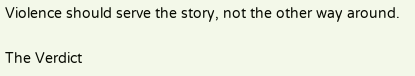Violence should serve the story, not the other way around.

The Verdict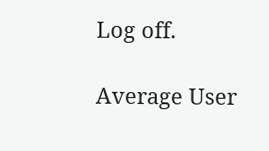Log off.

Average User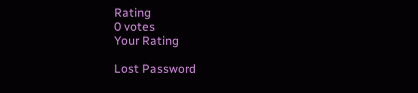Rating
0 votes
Your Rating

Lost Password